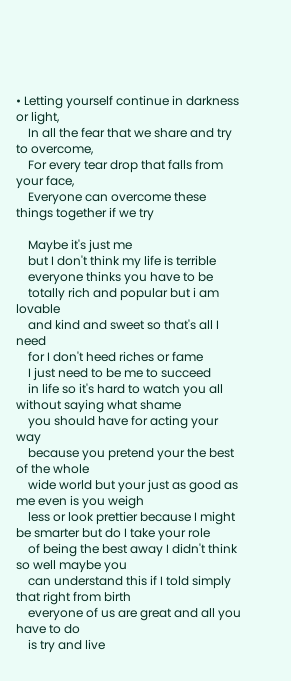• Letting yourself continue in darkness or light,
    In all the fear that we share and try to overcome,
    For every tear drop that falls from your face,
    Everyone can overcome these things together if we try

    Maybe it's just me
    but I don't think my life is terrible
    everyone thinks you have to be
    totally rich and popular but i am lovable
    and kind and sweet so that's all I need
    for I don't heed riches or fame
    I just need to be me to succeed
    in life so it's hard to watch you all without saying what shame
    you should have for acting your way
    because you pretend your the best of the whole
    wide world but your just as good as me even is you weigh
    less or look prettier because I might be smarter but do I take your role
    of being the best away I didn't think so well maybe you
    can understand this if I told simply that right from birth
    everyone of us are great and all you have to do
    is try and live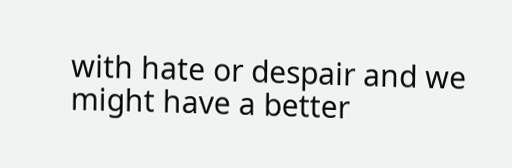with hate or despair and we might have a better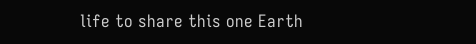life to share this one Earth